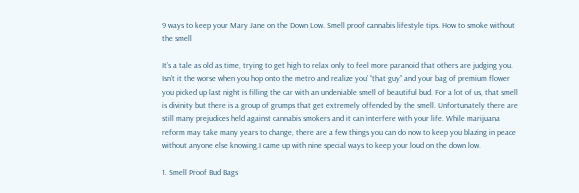9 ways to keep your Mary Jane on the Down Low. Smell proof cannabis lifestyle tips. How to smoke without the smell

It’s a tale as old as time, trying to get high to relax only to feel more paranoid that others are judging you. Isn’t it the worse when you hop onto the metro and realize you’ “that guy” and your bag of premium flower you picked up last night is filling the car with an undeniable smell of beautiful bud. For a lot of us, that smell is divinity but there is a group of grumps that get extremely offended by the smell. Unfortunately there are still many prejudices held against cannabis smokers and it can interfere with your life. While marijuana reform may take many years to change, there are a few things you can do now to keep you blazing in peace without anyone else knowing.I came up with nine special ways to keep your loud on the down low.

1. Smell Proof Bud Bags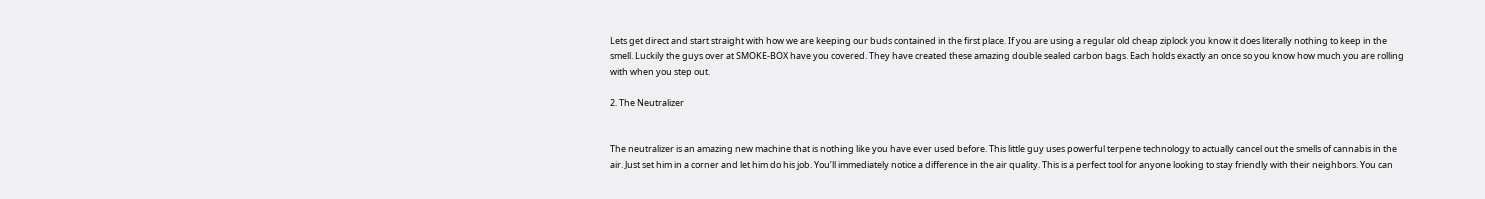Lets get direct and start straight with how we are keeping our buds contained in the first place. If you are using a regular old cheap ziplock you know it does literally nothing to keep in the smell. Luckily the guys over at SMOKE-BOX have you covered. They have created these amazing double sealed carbon bags. Each holds exactly an once so you know how much you are rolling with when you step out.

2. The Neutralizer


The neutralizer is an amazing new machine that is nothing like you have ever used before. This little guy uses powerful terpene technology to actually cancel out the smells of cannabis in the air. Just set him in a corner and let him do his job. You’ll immediately notice a difference in the air quality. This is a perfect tool for anyone looking to stay friendly with their neighbors. You can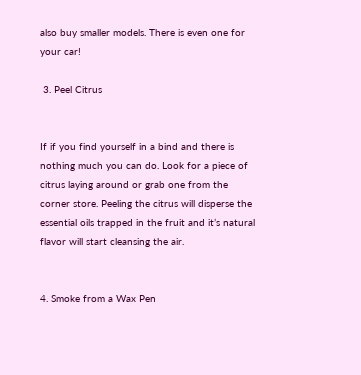also buy smaller models. There is even one for your car!

 3. Peel Citrus


If if you find yourself in a bind and there is nothing much you can do. Look for a piece of citrus laying around or grab one from the corner store. Peeling the citrus will disperse the essential oils trapped in the fruit and it’s natural flavor will start cleansing the air.


4. Smoke from a Wax Pen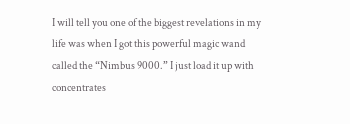I will tell you one of the biggest revelations in my life was when I got this powerful magic wand called the “Nimbus 9000.” I just load it up with concentrates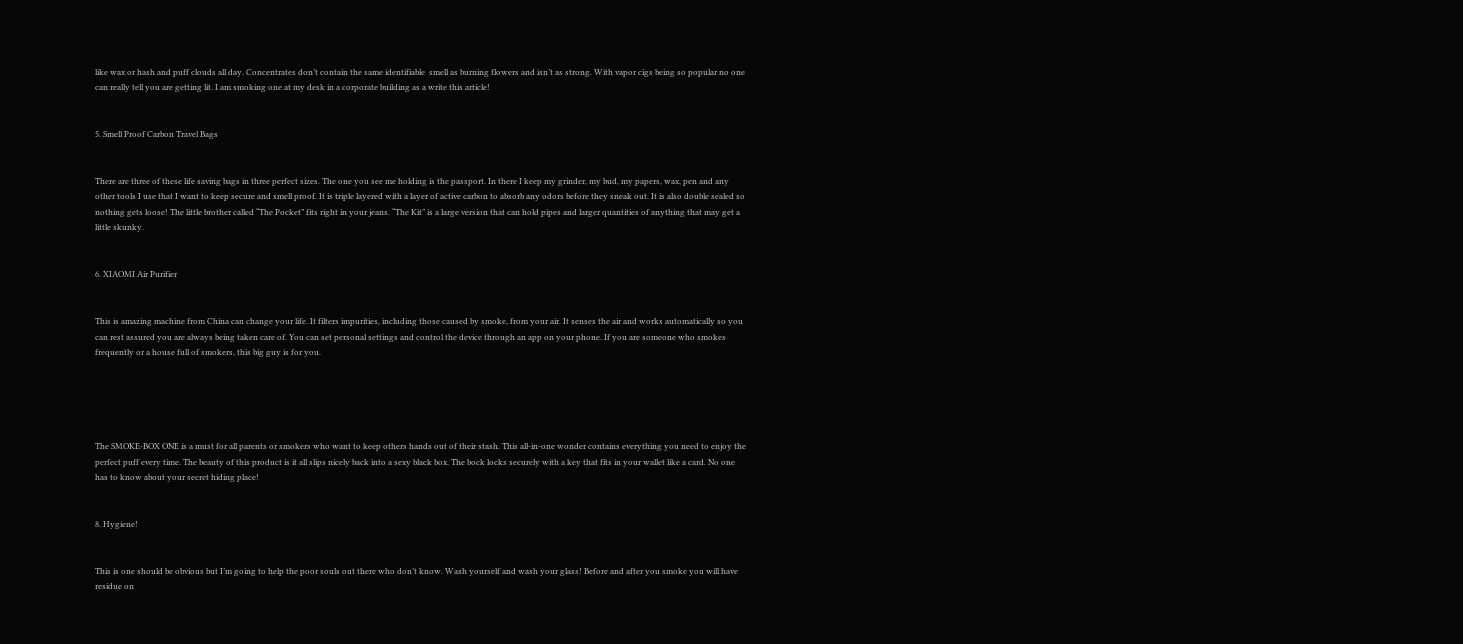like wax or hash and puff clouds all day. Concentrates don’t contain the same identifiable  smell as burning flowers and isn’t as strong. With vapor cigs being so popular no one can really tell you are getting lit. I am smoking one at my desk in a corporate building as a write this article!


5. Smell Proof Carbon Travel Bags


There are three of these life saving bags in three perfect sizes. The one you see me holding is the passport. In there I keep my grinder, my bud, my papers, wax, pen and any other tools I use that I want to keep secure and smell proof. It is triple layered with a layer of active carbon to absorb any odors before they sneak out. It is also double sealed so nothing gets loose! The little brother called “The Pocket” fits right in your jeans. “The Kit” is a large version that can hold pipes and larger quantities of anything that may get a little skunky.


6. XIAOMI Air Purifier


This is amazing machine from China can change your life. It filters impurities, including those caused by smoke, from your air. It senses the air and works automatically so you can rest assured you are always being taken care of. You can set personal settings and control the device through an app on your phone. If you are someone who smokes frequently or a house full of smokers, this big guy is for you.





The SMOKE-BOX ONE is a must for all parents or smokers who want to keep others hands out of their stash. This all-in-one wonder contains everything you need to enjoy the perfect puff every time. The beauty of this product is it all slips nicely back into a sexy black box. The bock locks securely with a key that fits in your wallet like a card. No one has to know about your secret hiding place!


8. Hygiene!


This is one should be obvious but I’m going to help the poor souls out there who don’t know. Wash yourself and wash your glass! Before and after you smoke you will have residue on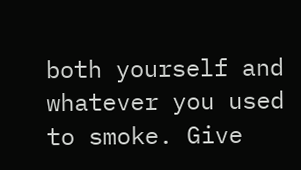both yourself and whatever you used to smoke. Give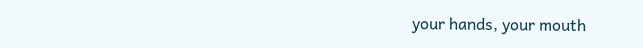your hands, your mouth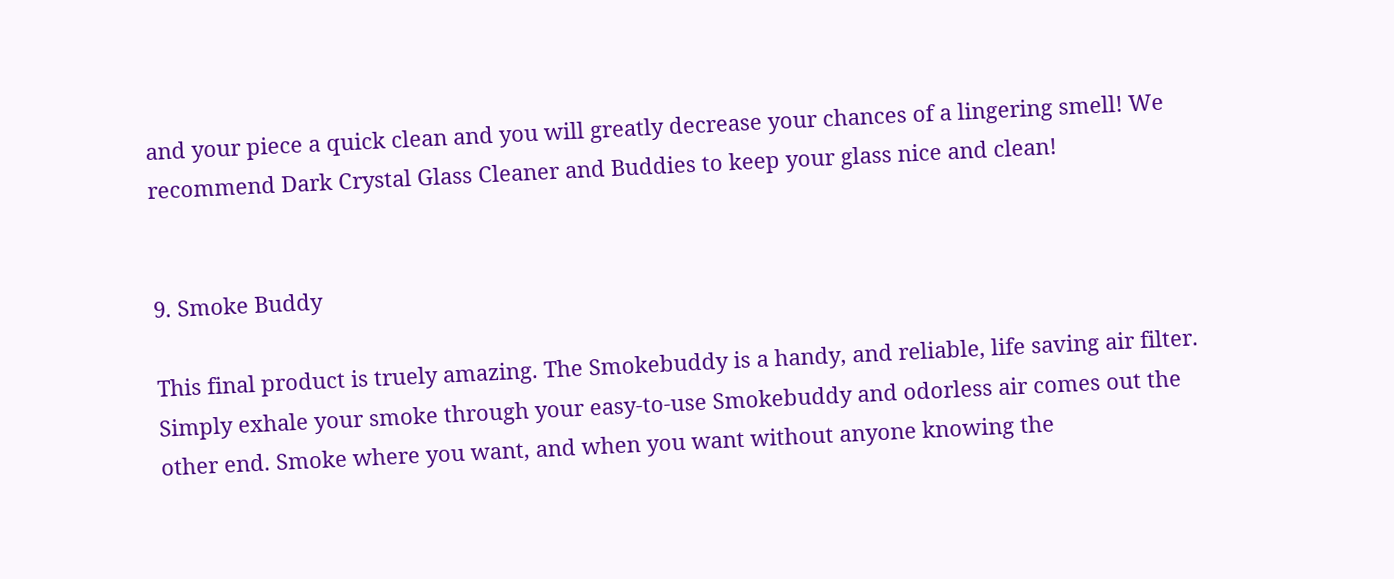and your piece a quick clean and you will greatly decrease your chances of a lingering smell! We recommend Dark Crystal Glass Cleaner and Buddies to keep your glass nice and clean!


9. Smoke Buddy

This final product is truely amazing. The Smokebuddy is a handy, and reliable, life saving air filter. Simply exhale your smoke through your easy-to-use Smokebuddy and odorless air comes out the other end. Smoke where you want, and when you want without anyone knowing the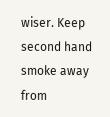wiser. Keep second hand smoke away from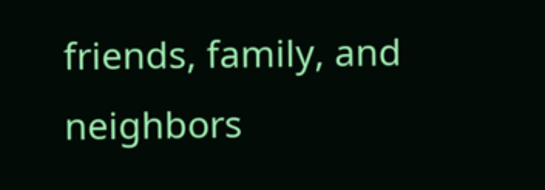friends, family, and neighbors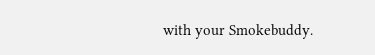with your Smokebuddy.